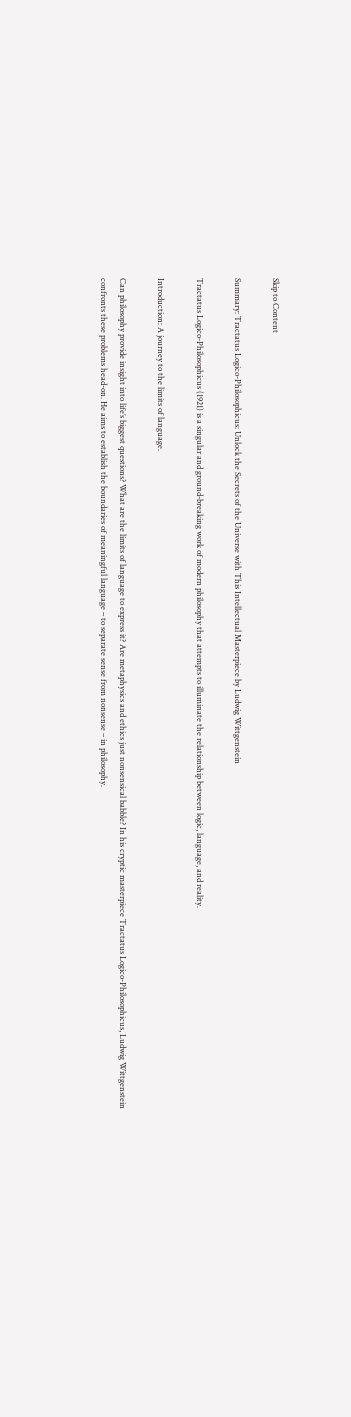Skip to Content

Summary: Tractatus Logico-Philosophicus: Unlock the Secrets of the Universe with This Intellectual Masterpiece by Ludwig Wittgenstein

Tractatus Logico-Philosophicus (1921) is a singular and ground-breaking work of modern philosophy that attempts to illuminate the relationship between logic, language, and reality.

Introduction: A journey to the limits of language.

Can philosophy provide insight into life’s biggest questions? What are the limits of language to express it? Are metaphysics and ethics just nonsensical babble? In his cryptic masterpiece Tractatus Logico-Philosophicus, Ludwig Wittgenstein confronts these problems head-on. He aims to establish the boundaries of meaningful language – to separate sense from nonsense – in philosophy.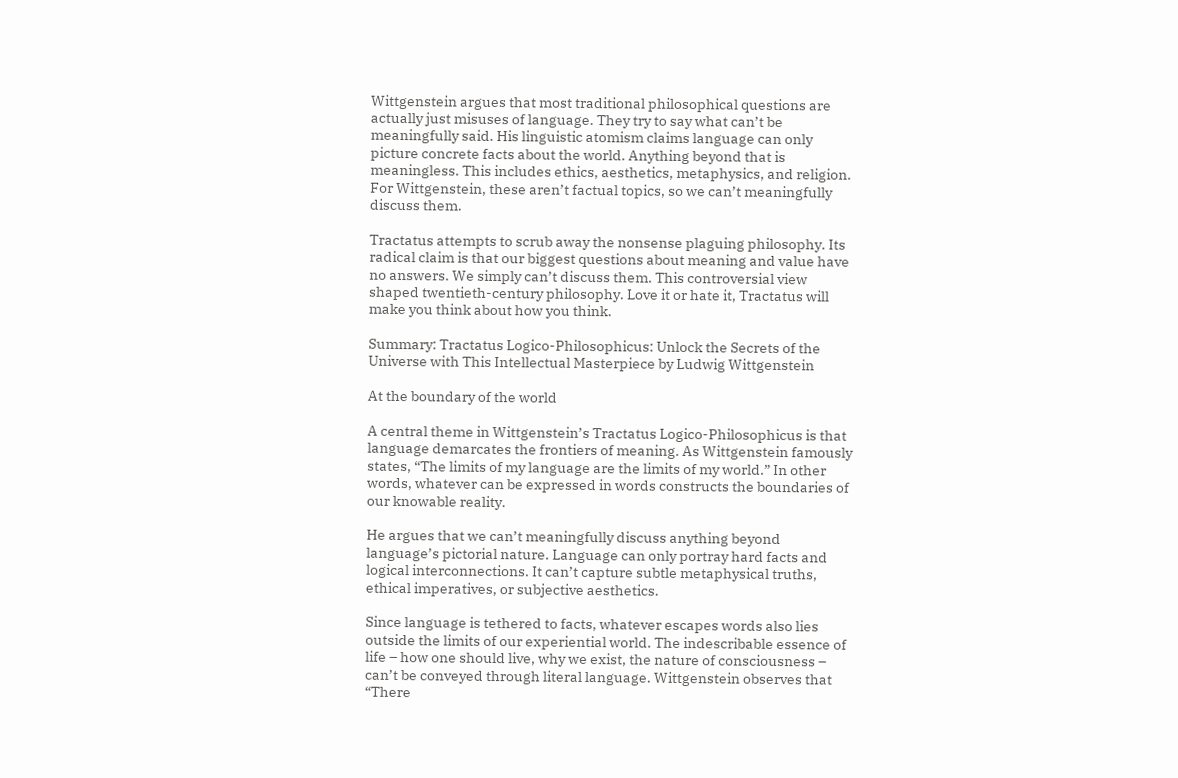Wittgenstein argues that most traditional philosophical questions are actually just misuses of language. They try to say what can’t be meaningfully said. His linguistic atomism claims language can only picture concrete facts about the world. Anything beyond that is meaningless. This includes ethics, aesthetics, metaphysics, and religion. For Wittgenstein, these aren’t factual topics, so we can’t meaningfully discuss them.

Tractatus attempts to scrub away the nonsense plaguing philosophy. Its radical claim is that our biggest questions about meaning and value have no answers. We simply can’t discuss them. This controversial view shaped twentieth-century philosophy. Love it or hate it, Tractatus will make you think about how you think.

Summary: Tractatus Logico-Philosophicus: Unlock the Secrets of the Universe with This Intellectual Masterpiece by Ludwig Wittgenstein

At the boundary of the world

A central theme in Wittgenstein’s Tractatus Logico-Philosophicus is that language demarcates the frontiers of meaning. As Wittgenstein famously states, “The limits of my language are the limits of my world.” In other words, whatever can be expressed in words constructs the boundaries of our knowable reality.

He argues that we can’t meaningfully discuss anything beyond language’s pictorial nature. Language can only portray hard facts and logical interconnections. It can’t capture subtle metaphysical truths, ethical imperatives, or subjective aesthetics.

Since language is tethered to facts, whatever escapes words also lies outside the limits of our experiential world. The indescribable essence of life – how one should live, why we exist, the nature of consciousness – can’t be conveyed through literal language. Wittgenstein observes that “There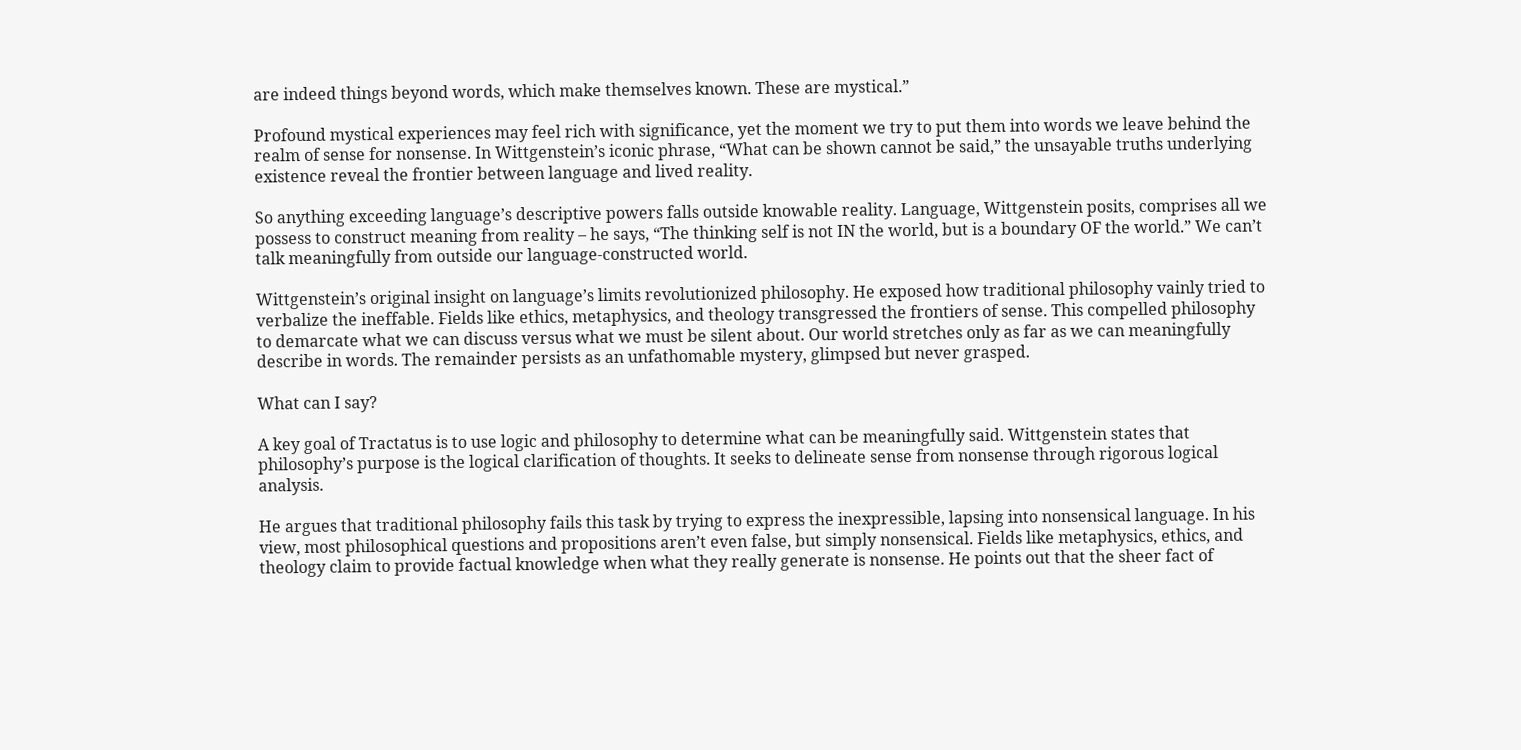are indeed things beyond words, which make themselves known. These are mystical.”

Profound mystical experiences may feel rich with significance, yet the moment we try to put them into words we leave behind the realm of sense for nonsense. In Wittgenstein’s iconic phrase, “What can be shown cannot be said,” the unsayable truths underlying existence reveal the frontier between language and lived reality.

So anything exceeding language’s descriptive powers falls outside knowable reality. Language, Wittgenstein posits, comprises all we possess to construct meaning from reality – he says, “The thinking self is not IN the world, but is a boundary OF the world.” We can’t talk meaningfully from outside our language-constructed world.

Wittgenstein’s original insight on language’s limits revolutionized philosophy. He exposed how traditional philosophy vainly tried to verbalize the ineffable. Fields like ethics, metaphysics, and theology transgressed the frontiers of sense. This compelled philosophy to demarcate what we can discuss versus what we must be silent about. Our world stretches only as far as we can meaningfully describe in words. The remainder persists as an unfathomable mystery, glimpsed but never grasped.

What can I say?

A key goal of Tractatus is to use logic and philosophy to determine what can be meaningfully said. Wittgenstein states that philosophy’s purpose is the logical clarification of thoughts. It seeks to delineate sense from nonsense through rigorous logical analysis.

He argues that traditional philosophy fails this task by trying to express the inexpressible, lapsing into nonsensical language. In his view, most philosophical questions and propositions aren’t even false, but simply nonsensical. Fields like metaphysics, ethics, and theology claim to provide factual knowledge when what they really generate is nonsense. He points out that the sheer fact of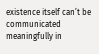existence itself can’t be communicated meaningfully in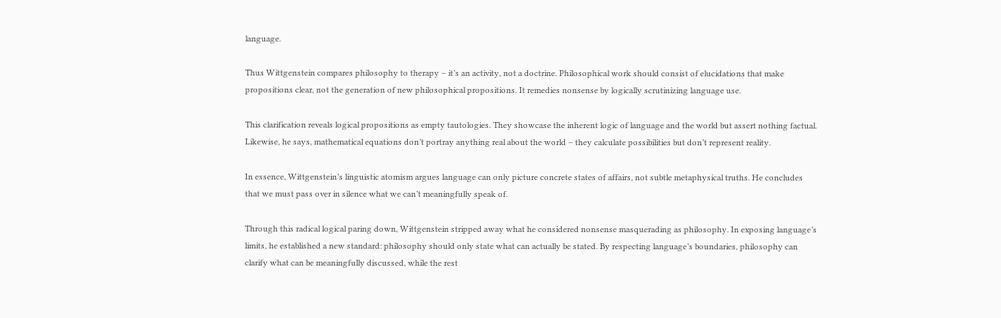language.

Thus Wittgenstein compares philosophy to therapy – it’s an activity, not a doctrine. Philosophical work should consist of elucidations that make propositions clear, not the generation of new philosophical propositions. It remedies nonsense by logically scrutinizing language use.

This clarification reveals logical propositions as empty tautologies. They showcase the inherent logic of language and the world but assert nothing factual. Likewise, he says, mathematical equations don’t portray anything real about the world – they calculate possibilities but don’t represent reality.

In essence, Wittgenstein’s linguistic atomism argues language can only picture concrete states of affairs, not subtle metaphysical truths. He concludes that we must pass over in silence what we can’t meaningfully speak of.

Through this radical logical paring down, Wittgenstein stripped away what he considered nonsense masquerading as philosophy. In exposing language’s limits, he established a new standard: philosophy should only state what can actually be stated. By respecting language’s boundaries, philosophy can clarify what can be meaningfully discussed, while the rest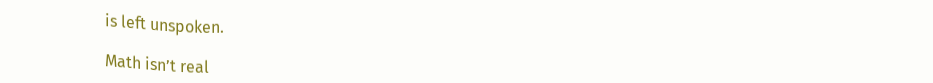is left unspoken.

Math isn’t real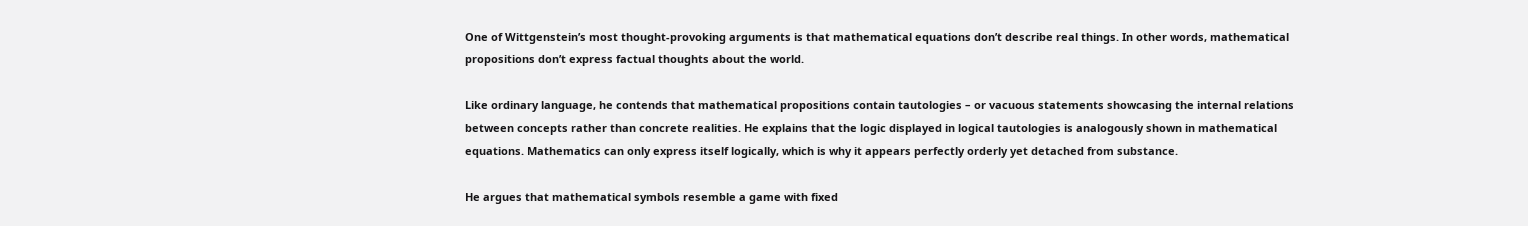One of Wittgenstein’s most thought-provoking arguments is that mathematical equations don’t describe real things. In other words, mathematical propositions don’t express factual thoughts about the world.

Like ordinary language, he contends that mathematical propositions contain tautologies – or vacuous statements showcasing the internal relations between concepts rather than concrete realities. He explains that the logic displayed in logical tautologies is analogously shown in mathematical equations. Mathematics can only express itself logically, which is why it appears perfectly orderly yet detached from substance.

He argues that mathematical symbols resemble a game with fixed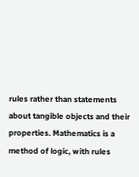rules rather than statements about tangible objects and their properties. Mathematics is a method of logic, with rules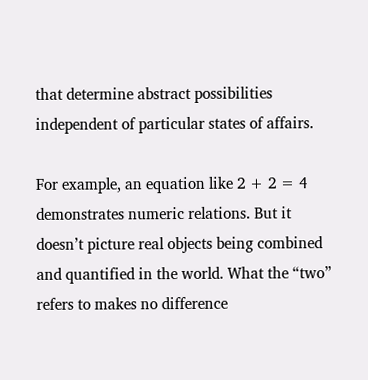that determine abstract possibilities independent of particular states of affairs.

For example, an equation like 2 + 2 = 4 demonstrates numeric relations. But it doesn’t picture real objects being combined and quantified in the world. What the “two” refers to makes no difference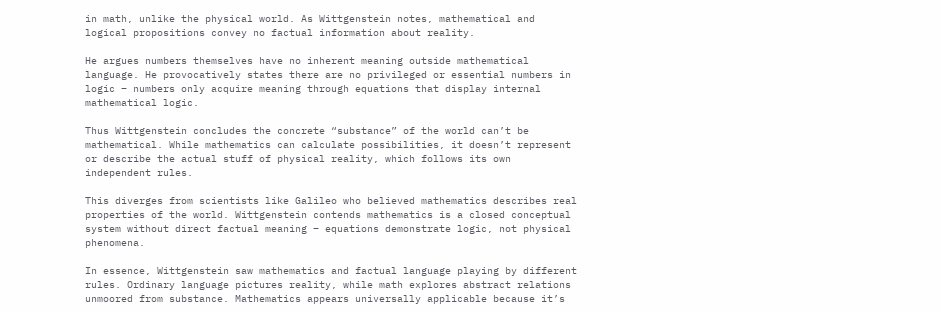in math, unlike the physical world. As Wittgenstein notes, mathematical and logical propositions convey no factual information about reality.

He argues numbers themselves have no inherent meaning outside mathematical language. He provocatively states there are no privileged or essential numbers in logic – numbers only acquire meaning through equations that display internal mathematical logic.

Thus Wittgenstein concludes the concrete “substance” of the world can’t be mathematical. While mathematics can calculate possibilities, it doesn’t represent or describe the actual stuff of physical reality, which follows its own independent rules.

This diverges from scientists like Galileo who believed mathematics describes real properties of the world. Wittgenstein contends mathematics is a closed conceptual system without direct factual meaning – equations demonstrate logic, not physical phenomena.

In essence, Wittgenstein saw mathematics and factual language playing by different rules. Ordinary language pictures reality, while math explores abstract relations unmoored from substance. Mathematics appears universally applicable because it’s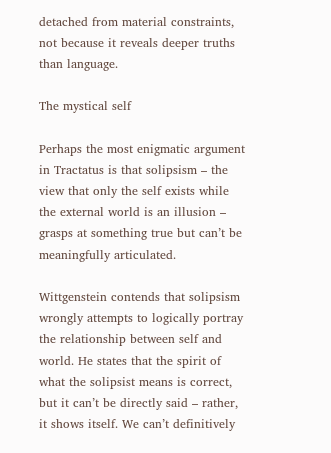detached from material constraints, not because it reveals deeper truths than language.

The mystical self

Perhaps the most enigmatic argument in Tractatus is that solipsism – the view that only the self exists while the external world is an illusion – grasps at something true but can’t be meaningfully articulated.

Wittgenstein contends that solipsism wrongly attempts to logically portray the relationship between self and world. He states that the spirit of what the solipsist means is correct, but it can’t be directly said – rather, it shows itself. We can’t definitively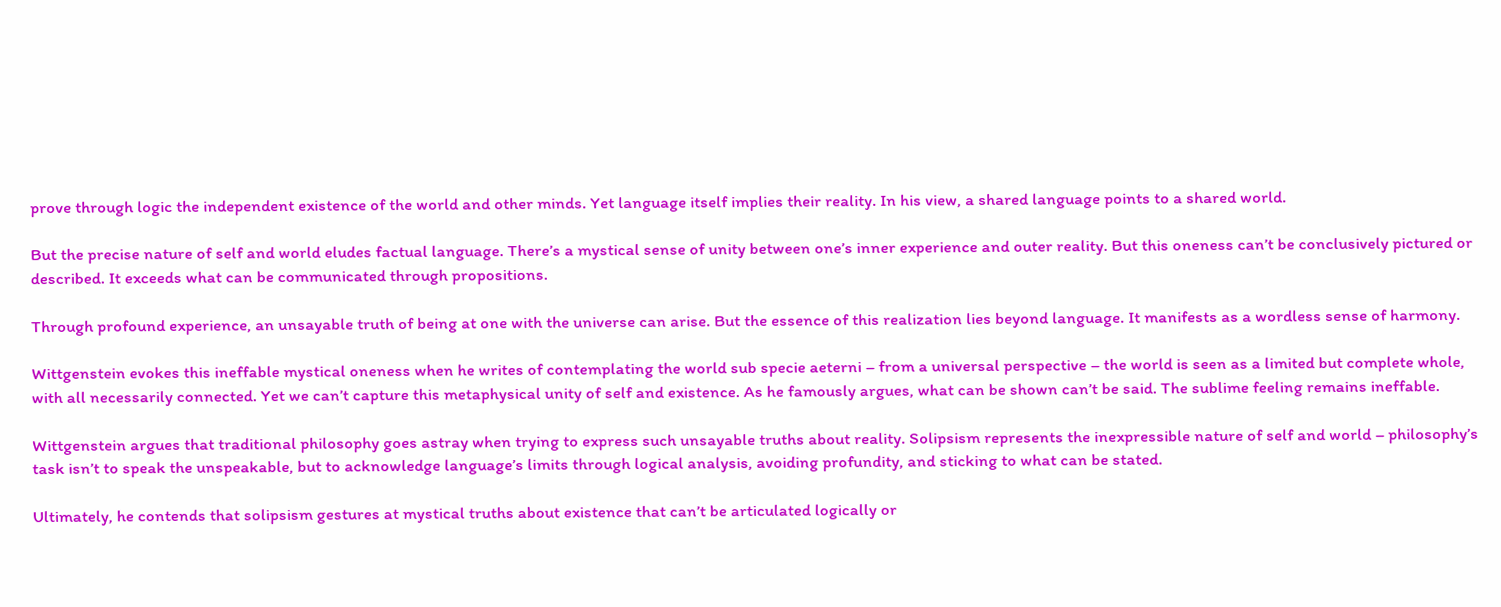prove through logic the independent existence of the world and other minds. Yet language itself implies their reality. In his view, a shared language points to a shared world.

But the precise nature of self and world eludes factual language. There’s a mystical sense of unity between one’s inner experience and outer reality. But this oneness can’t be conclusively pictured or described. It exceeds what can be communicated through propositions.

Through profound experience, an unsayable truth of being at one with the universe can arise. But the essence of this realization lies beyond language. It manifests as a wordless sense of harmony.

Wittgenstein evokes this ineffable mystical oneness when he writes of contemplating the world sub specie aeterni – from a universal perspective – the world is seen as a limited but complete whole, with all necessarily connected. Yet we can’t capture this metaphysical unity of self and existence. As he famously argues, what can be shown can’t be said. The sublime feeling remains ineffable.

Wittgenstein argues that traditional philosophy goes astray when trying to express such unsayable truths about reality. Solipsism represents the inexpressible nature of self and world – philosophy’s task isn’t to speak the unspeakable, but to acknowledge language’s limits through logical analysis, avoiding profundity, and sticking to what can be stated.

Ultimately, he contends that solipsism gestures at mystical truths about existence that can’t be articulated logically or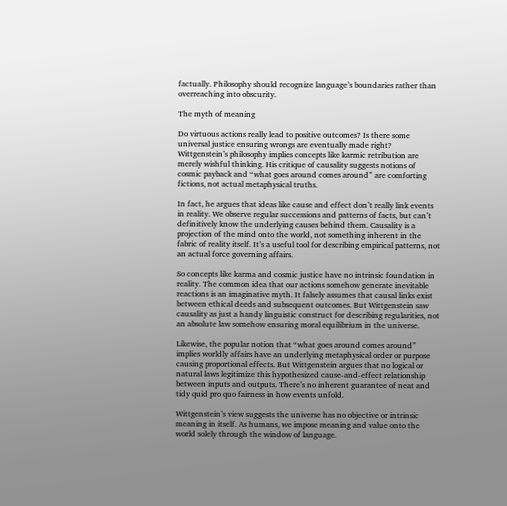factually. Philosophy should recognize language’s boundaries rather than overreaching into obscurity.

The myth of meaning

Do virtuous actions really lead to positive outcomes? Is there some universal justice ensuring wrongs are eventually made right? Wittgenstein’s philosophy implies concepts like karmic retribution are merely wishful thinking. His critique of causality suggests notions of cosmic payback and “what goes around comes around” are comforting fictions, not actual metaphysical truths.

In fact, he argues that ideas like cause and effect don’t really link events in reality. We observe regular successions and patterns of facts, but can’t definitively know the underlying causes behind them. Causality is a projection of the mind onto the world, not something inherent in the fabric of reality itself. It’s a useful tool for describing empirical patterns, not an actual force governing affairs.

So concepts like karma and cosmic justice have no intrinsic foundation in reality. The common idea that our actions somehow generate inevitable reactions is an imaginative myth. It falsely assumes that causal links exist between ethical deeds and subsequent outcomes. But Wittgenstein saw causality as just a handy linguistic construct for describing regularities, not an absolute law somehow ensuring moral equilibrium in the universe.

Likewise, the popular notion that “what goes around comes around” implies worldly affairs have an underlying metaphysical order or purpose causing proportional effects. But Wittgenstein argues that no logical or natural laws legitimize this hypothesized cause-and-effect relationship between inputs and outputs. There’s no inherent guarantee of neat and tidy quid pro quo fairness in how events unfold.

Wittgenstein’s view suggests the universe has no objective or intrinsic meaning in itself. As humans, we impose meaning and value onto the world solely through the window of language.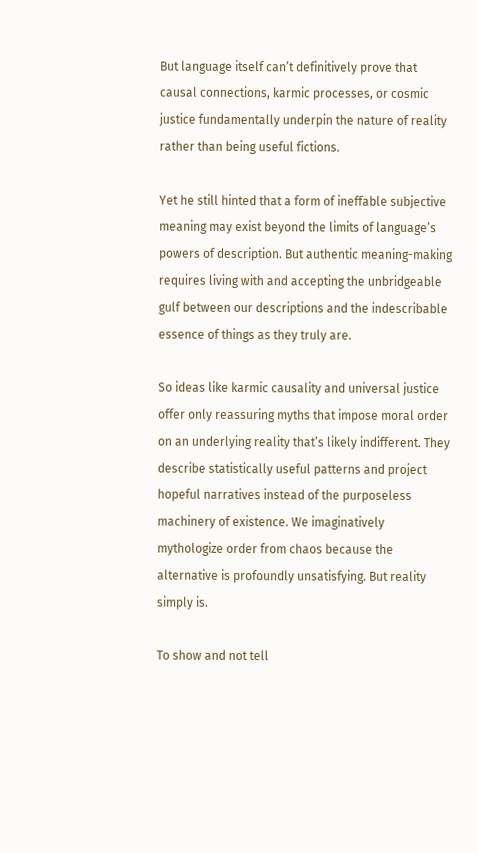But language itself can’t definitively prove that causal connections, karmic processes, or cosmic justice fundamentally underpin the nature of reality rather than being useful fictions.

Yet he still hinted that a form of ineffable subjective meaning may exist beyond the limits of language’s powers of description. But authentic meaning-making requires living with and accepting the unbridgeable gulf between our descriptions and the indescribable essence of things as they truly are.

So ideas like karmic causality and universal justice offer only reassuring myths that impose moral order on an underlying reality that’s likely indifferent. They describe statistically useful patterns and project hopeful narratives instead of the purposeless machinery of existence. We imaginatively mythologize order from chaos because the alternative is profoundly unsatisfying. But reality simply is.

To show and not tell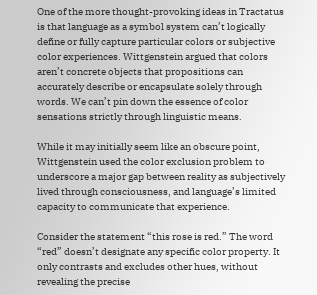One of the more thought-provoking ideas in Tractatus is that language as a symbol system can’t logically define or fully capture particular colors or subjective color experiences. Wittgenstein argued that colors aren’t concrete objects that propositions can accurately describe or encapsulate solely through words. We can’t pin down the essence of color sensations strictly through linguistic means.

While it may initially seem like an obscure point, Wittgenstein used the color exclusion problem to underscore a major gap between reality as subjectively lived through consciousness, and language’s limited capacity to communicate that experience.

Consider the statement “this rose is red.” The word “red” doesn’t designate any specific color property. It only contrasts and excludes other hues, without revealing the precise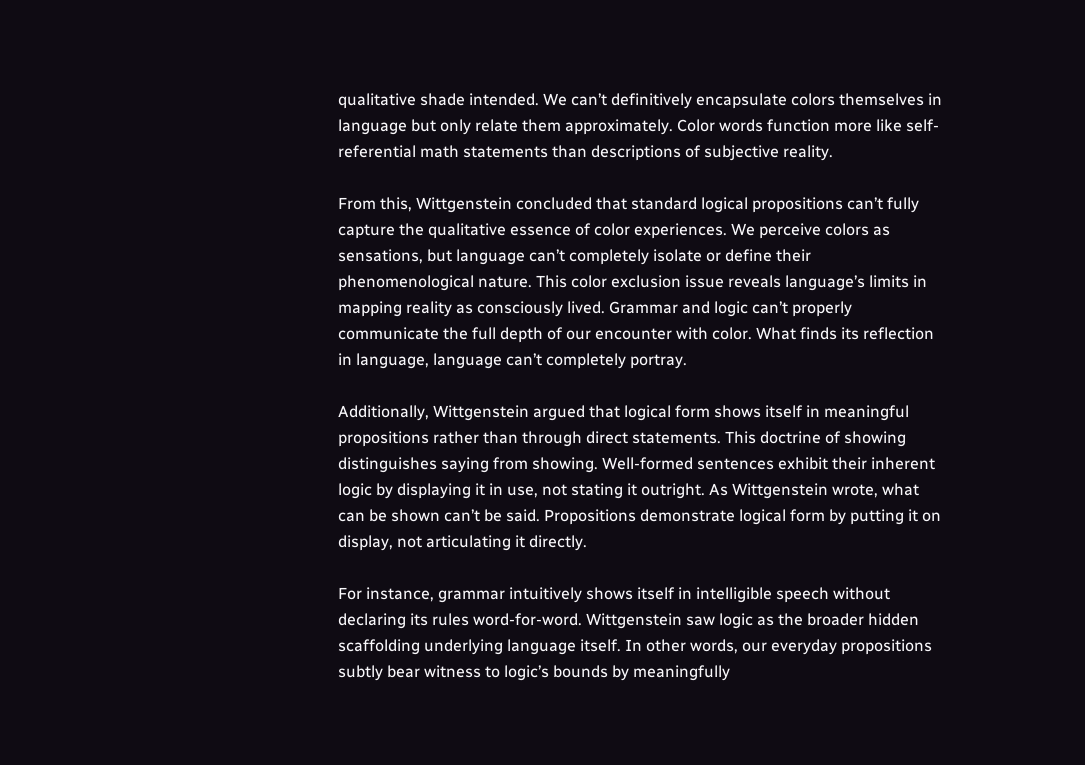qualitative shade intended. We can’t definitively encapsulate colors themselves in language but only relate them approximately. Color words function more like self-referential math statements than descriptions of subjective reality.

From this, Wittgenstein concluded that standard logical propositions can’t fully capture the qualitative essence of color experiences. We perceive colors as sensations, but language can’t completely isolate or define their phenomenological nature. This color exclusion issue reveals language’s limits in mapping reality as consciously lived. Grammar and logic can’t properly communicate the full depth of our encounter with color. What finds its reflection in language, language can’t completely portray.

Additionally, Wittgenstein argued that logical form shows itself in meaningful propositions rather than through direct statements. This doctrine of showing distinguishes saying from showing. Well-formed sentences exhibit their inherent logic by displaying it in use, not stating it outright. As Wittgenstein wrote, what can be shown can’t be said. Propositions demonstrate logical form by putting it on display, not articulating it directly.

For instance, grammar intuitively shows itself in intelligible speech without declaring its rules word-for-word. Wittgenstein saw logic as the broader hidden scaffolding underlying language itself. In other words, our everyday propositions subtly bear witness to logic’s bounds by meaningfully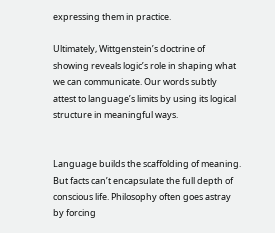expressing them in practice.

Ultimately, Wittgenstein’s doctrine of showing reveals logic’s role in shaping what we can communicate. Our words subtly attest to language’s limits by using its logical structure in meaningful ways.


Language builds the scaffolding of meaning. But facts can’t encapsulate the full depth of conscious life. Philosophy often goes astray by forcing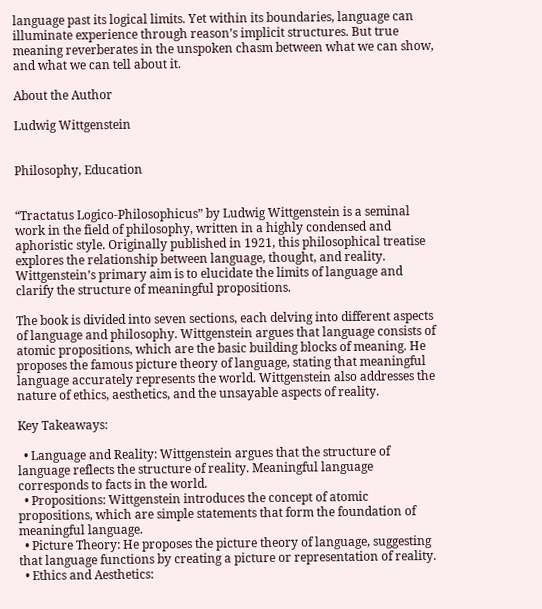language past its logical limits. Yet within its boundaries, language can illuminate experience through reason’s implicit structures. But true meaning reverberates in the unspoken chasm between what we can show, and what we can tell about it.

About the Author

Ludwig Wittgenstein


Philosophy, Education


“Tractatus Logico-Philosophicus” by Ludwig Wittgenstein is a seminal work in the field of philosophy, written in a highly condensed and aphoristic style. Originally published in 1921, this philosophical treatise explores the relationship between language, thought, and reality. Wittgenstein’s primary aim is to elucidate the limits of language and clarify the structure of meaningful propositions.

The book is divided into seven sections, each delving into different aspects of language and philosophy. Wittgenstein argues that language consists of atomic propositions, which are the basic building blocks of meaning. He proposes the famous picture theory of language, stating that meaningful language accurately represents the world. Wittgenstein also addresses the nature of ethics, aesthetics, and the unsayable aspects of reality.

Key Takeaways:

  • Language and Reality: Wittgenstein argues that the structure of language reflects the structure of reality. Meaningful language corresponds to facts in the world.
  • Propositions: Wittgenstein introduces the concept of atomic propositions, which are simple statements that form the foundation of meaningful language.
  • Picture Theory: He proposes the picture theory of language, suggesting that language functions by creating a picture or representation of reality.
  • Ethics and Aesthetics: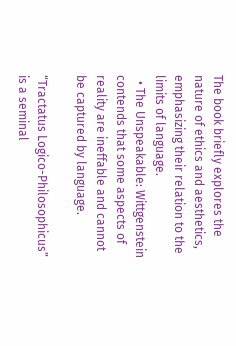The book briefly explores the nature of ethics and aesthetics, emphasizing their relation to the limits of language.
  • The Unspeakable: Wittgenstein contends that some aspects of reality are ineffable and cannot be captured by language.

“Tractatus Logico-Philosophicus” is a seminal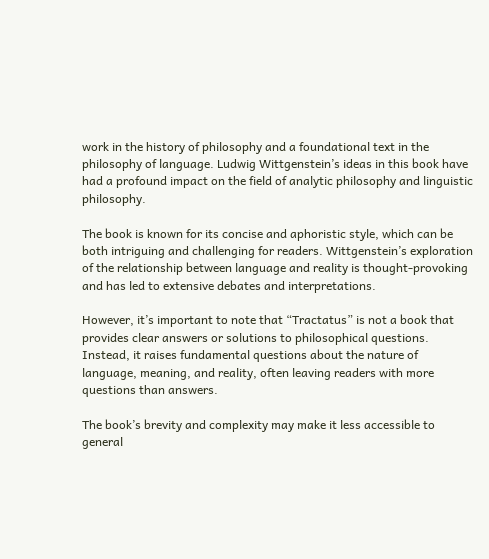work in the history of philosophy and a foundational text in the philosophy of language. Ludwig Wittgenstein’s ideas in this book have had a profound impact on the field of analytic philosophy and linguistic philosophy.

The book is known for its concise and aphoristic style, which can be both intriguing and challenging for readers. Wittgenstein’s exploration of the relationship between language and reality is thought-provoking and has led to extensive debates and interpretations.

However, it’s important to note that “Tractatus” is not a book that provides clear answers or solutions to philosophical questions. Instead, it raises fundamental questions about the nature of language, meaning, and reality, often leaving readers with more questions than answers.

The book’s brevity and complexity may make it less accessible to general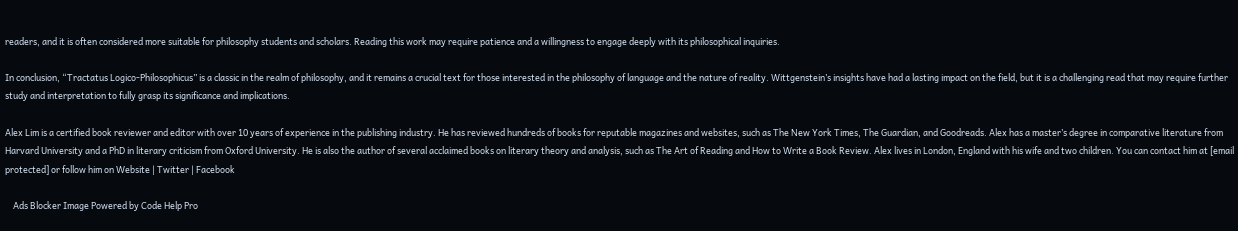readers, and it is often considered more suitable for philosophy students and scholars. Reading this work may require patience and a willingness to engage deeply with its philosophical inquiries.

In conclusion, “Tractatus Logico-Philosophicus” is a classic in the realm of philosophy, and it remains a crucial text for those interested in the philosophy of language and the nature of reality. Wittgenstein’s insights have had a lasting impact on the field, but it is a challenging read that may require further study and interpretation to fully grasp its significance and implications.

Alex Lim is a certified book reviewer and editor with over 10 years of experience in the publishing industry. He has reviewed hundreds of books for reputable magazines and websites, such as The New York Times, The Guardian, and Goodreads. Alex has a master’s degree in comparative literature from Harvard University and a PhD in literary criticism from Oxford University. He is also the author of several acclaimed books on literary theory and analysis, such as The Art of Reading and How to Write a Book Review. Alex lives in London, England with his wife and two children. You can contact him at [email protected] or follow him on Website | Twitter | Facebook

    Ads Blocker Image Powered by Code Help Pro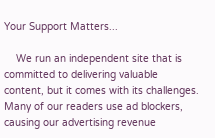Your Support Matters...

    We run an independent site that is committed to delivering valuable content, but it comes with its challenges. Many of our readers use ad blockers, causing our advertising revenue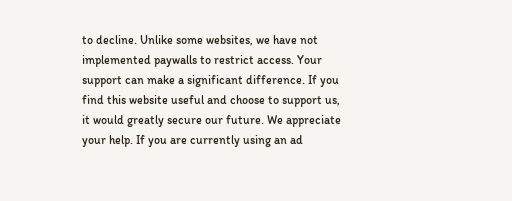to decline. Unlike some websites, we have not implemented paywalls to restrict access. Your support can make a significant difference. If you find this website useful and choose to support us, it would greatly secure our future. We appreciate your help. If you are currently using an ad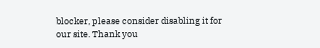blocker, please consider disabling it for our site. Thank you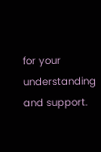for your understanding and support.